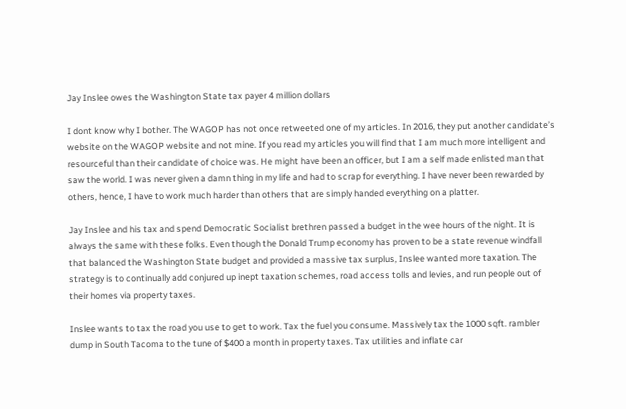Jay Inslee owes the Washington State tax payer 4 million dollars

I dont know why I bother. The WAGOP has not once retweeted one of my articles. In 2016, they put another candidate’s website on the WAGOP website and not mine. If you read my articles you will find that I am much more intelligent and resourceful than their candidate of choice was. He might have been an officer, but I am a self made enlisted man that saw the world. I was never given a damn thing in my life and had to scrap for everything. I have never been rewarded by others, hence, I have to work much harder than others that are simply handed everything on a platter.

Jay Inslee and his tax and spend Democratic Socialist brethren passed a budget in the wee hours of the night. It is always the same with these folks. Even though the Donald Trump economy has proven to be a state revenue windfall that balanced the Washington State budget and provided a massive tax surplus, Inslee wanted more taxation. The strategy is to continually add conjured up inept taxation schemes, road access tolls and levies, and run people out of their homes via property taxes.

Inslee wants to tax the road you use to get to work. Tax the fuel you consume. Massively tax the 1000 sqft. rambler dump in South Tacoma to the tune of $400 a month in property taxes. Tax utilities and inflate car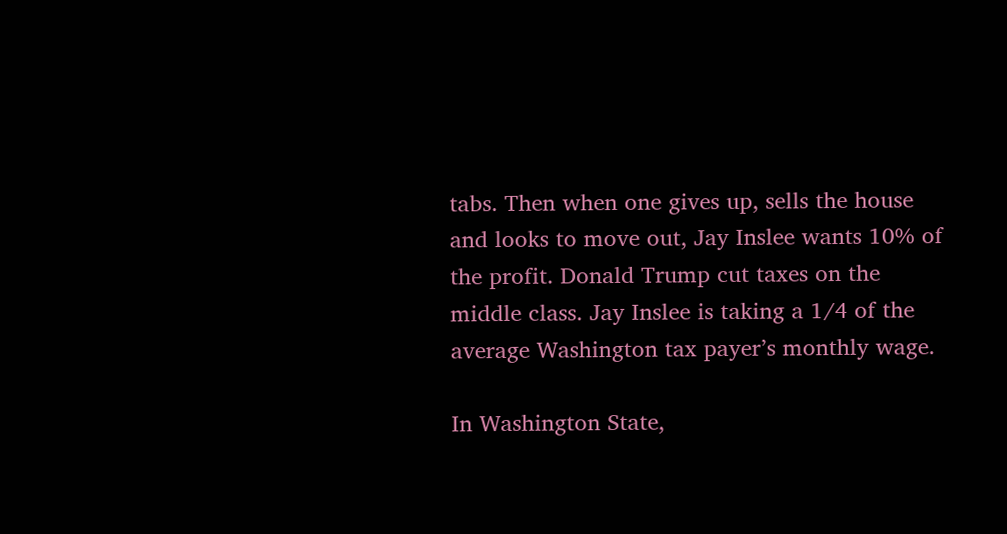tabs. Then when one gives up, sells the house and looks to move out, Jay Inslee wants 10% of the profit. Donald Trump cut taxes on the middle class. Jay Inslee is taking a 1/4 of the average Washington tax payer’s monthly wage.

In Washington State,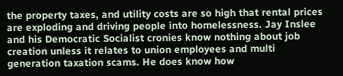the property taxes, and utility costs are so high that rental prices are exploding and driving people into homelessness. Jay Inslee and his Democratic Socialist cronies know nothing about job creation unless it relates to union employees and multi generation taxation scams. He does know how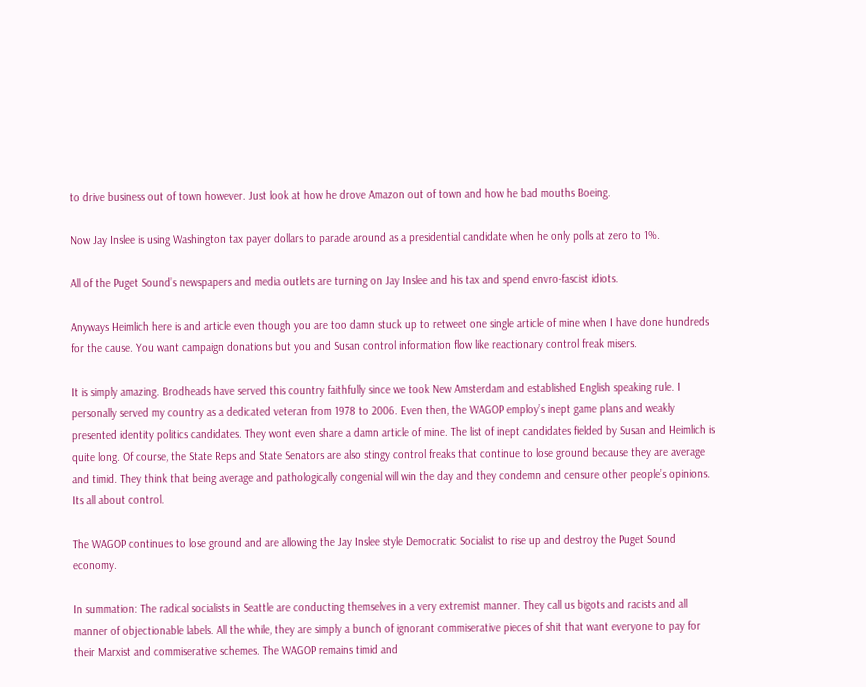to drive business out of town however. Just look at how he drove Amazon out of town and how he bad mouths Boeing.

Now Jay Inslee is using Washington tax payer dollars to parade around as a presidential candidate when he only polls at zero to 1%.

All of the Puget Sound’s newspapers and media outlets are turning on Jay Inslee and his tax and spend envro-fascist idiots.

Anyways Heimlich here is and article even though you are too damn stuck up to retweet one single article of mine when I have done hundreds for the cause. You want campaign donations but you and Susan control information flow like reactionary control freak misers.

It is simply amazing. Brodheads have served this country faithfully since we took New Amsterdam and established English speaking rule. I personally served my country as a dedicated veteran from 1978 to 2006. Even then, the WAGOP employ’s inept game plans and weakly presented identity politics candidates. They wont even share a damn article of mine. The list of inept candidates fielded by Susan and Heimlich is quite long. Of course, the State Reps and State Senators are also stingy control freaks that continue to lose ground because they are average and timid. They think that being average and pathologically congenial will win the day and they condemn and censure other people’s opinions. Its all about control.

The WAGOP continues to lose ground and are allowing the Jay Inslee style Democratic Socialist to rise up and destroy the Puget Sound economy.

In summation: The radical socialists in Seattle are conducting themselves in a very extremist manner. They call us bigots and racists and all manner of objectionable labels. All the while, they are simply a bunch of ignorant commiserative pieces of shit that want everyone to pay for their Marxist and commiserative schemes. The WAGOP remains timid and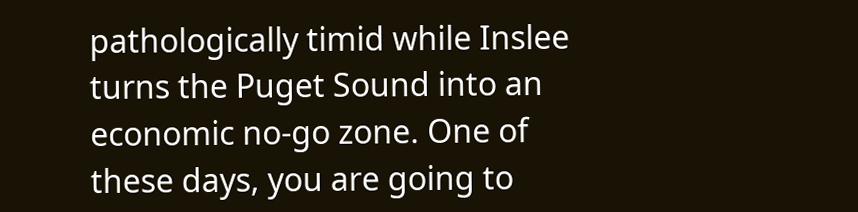pathologically timid while Inslee turns the Puget Sound into an economic no-go zone. One of these days, you are going to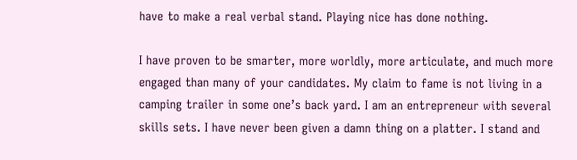have to make a real verbal stand. Playing nice has done nothing.

I have proven to be smarter, more worldly, more articulate, and much more engaged than many of your candidates. My claim to fame is not living in a camping trailer in some one’s back yard. I am an entrepreneur with several skills sets. I have never been given a damn thing on a platter. I stand and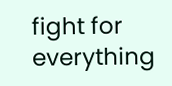fight for everything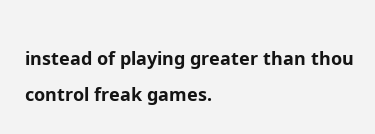instead of playing greater than thou control freak games.